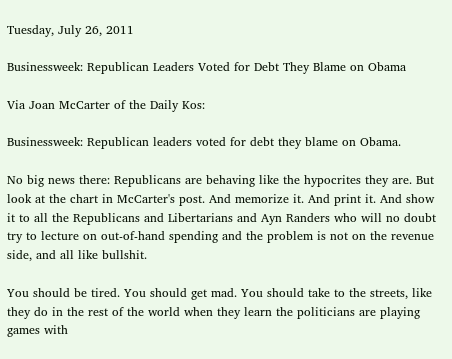Tuesday, July 26, 2011

Businessweek: Republican Leaders Voted for Debt They Blame on Obama

Via Joan McCarter of the Daily Kos:

Businessweek: Republican leaders voted for debt they blame on Obama.

No big news there: Republicans are behaving like the hypocrites they are. But look at the chart in McCarter's post. And memorize it. And print it. And show it to all the Republicans and Libertarians and Ayn Randers who will no doubt try to lecture on out-of-hand spending and the problem is not on the revenue side, and all like bullshit.

You should be tired. You should get mad. You should take to the streets, like they do in the rest of the world when they learn the politicians are playing games with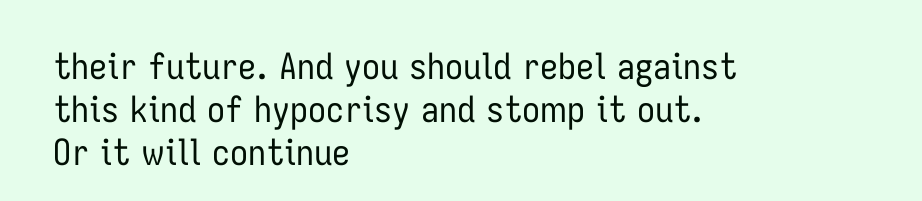their future. And you should rebel against this kind of hypocrisy and stomp it out. Or it will continue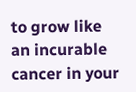to grow like an incurable cancer in your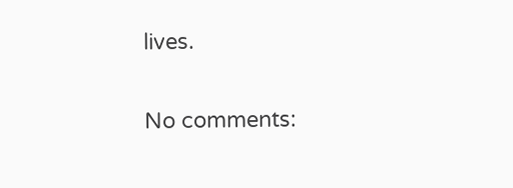lives.

No comments: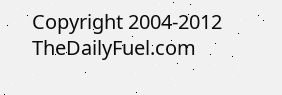Copyright 2004-2012 TheDailyFuel.com